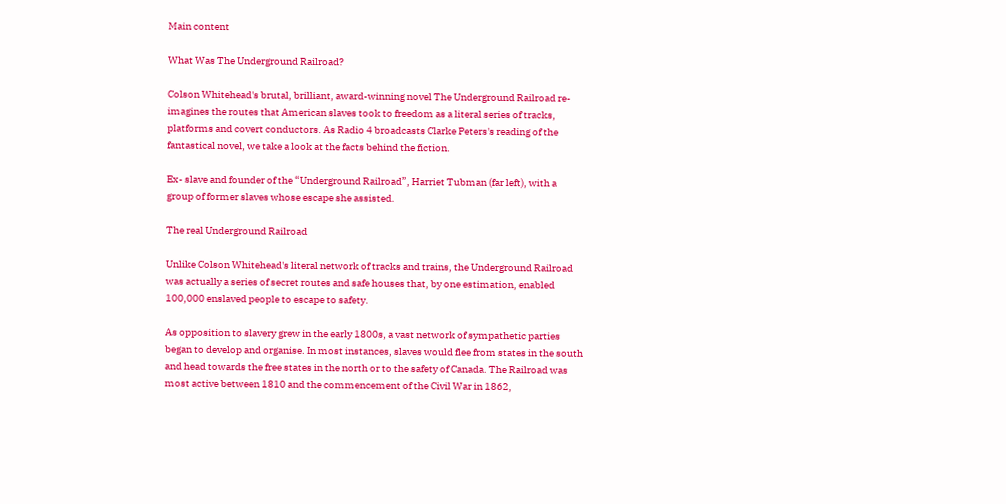Main content

What Was The Underground Railroad?

Colson Whitehead's brutal, brilliant, award-winning novel The Underground Railroad re-imagines the routes that American slaves took to freedom as a literal series of tracks, platforms and covert conductors. As Radio 4 broadcasts Clarke Peters's reading of the fantastical novel, we take a look at the facts behind the fiction.

Ex- slave and founder of the “Underground Railroad”, Harriet Tubman (far left), with a group of former slaves whose escape she assisted.

The real Underground Railroad

Unlike Colson Whitehead's literal network of tracks and trains, the Underground Railroad was actually a series of secret routes and safe houses that, by one estimation, enabled 100,000 enslaved people to escape to safety.

As opposition to slavery grew in the early 1800s, a vast network of sympathetic parties began to develop and organise. In most instances, slaves would flee from states in the south and head towards the free states in the north or to the safety of Canada. The Railroad was most active between 1810 and the commencement of the Civil War in 1862,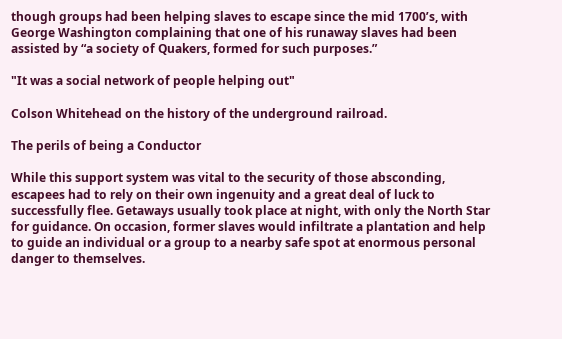though groups had been helping slaves to escape since the mid 1700’s, with George Washington complaining that one of his runaway slaves had been assisted by “a society of Quakers, formed for such purposes.”

"It was a social network of people helping out"

Colson Whitehead on the history of the underground railroad.

The perils of being a Conductor

While this support system was vital to the security of those absconding, escapees had to rely on their own ingenuity and a great deal of luck to successfully flee. Getaways usually took place at night, with only the North Star for guidance. On occasion, former slaves would infiltrate a plantation and help to guide an individual or a group to a nearby safe spot at enormous personal danger to themselves.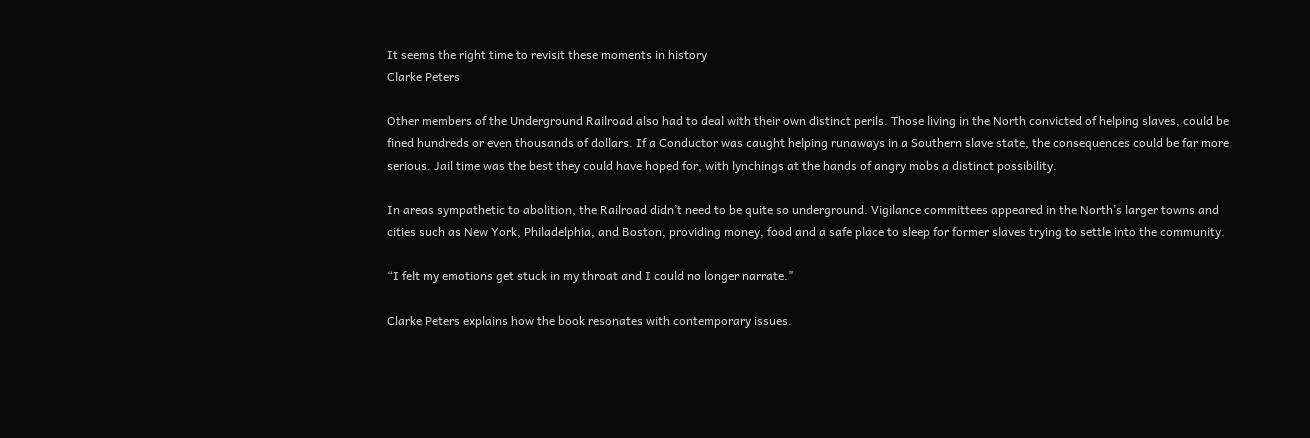It seems the right time to revisit these moments in history
Clarke Peters

Other members of the Underground Railroad also had to deal with their own distinct perils. Those living in the North convicted of helping slaves, could be fined hundreds or even thousands of dollars. If a Conductor was caught helping runaways in a Southern slave state, the consequences could be far more serious. Jail time was the best they could have hoped for, with lynchings at the hands of angry mobs a distinct possibility.

In areas sympathetic to abolition, the Railroad didn’t need to be quite so underground. Vigilance committees appeared in the North’s larger towns and cities such as New York, Philadelphia, and Boston, providing money, food and a safe place to sleep for former slaves trying to settle into the community.

“I felt my emotions get stuck in my throat and I could no longer narrate."

Clarke Peters explains how the book resonates with contemporary issues.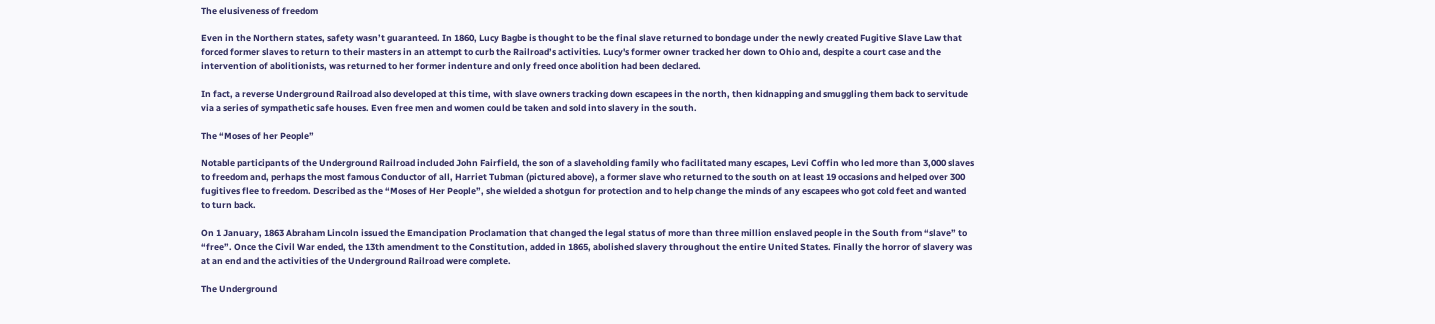The elusiveness of freedom

Even in the Northern states, safety wasn’t guaranteed. In 1860, Lucy Bagbe is thought to be the final slave returned to bondage under the newly created Fugitive Slave Law that forced former slaves to return to their masters in an attempt to curb the Railroad’s activities. Lucy's former owner tracked her down to Ohio and, despite a court case and the intervention of abolitionists, was returned to her former indenture and only freed once abolition had been declared.

In fact, a reverse Underground Railroad also developed at this time, with slave owners tracking down escapees in the north, then kidnapping and smuggling them back to servitude via a series of sympathetic safe houses. Even free men and women could be taken and sold into slavery in the south.

The “Moses of her People”

Notable participants of the Underground Railroad included John Fairfield, the son of a slaveholding family who facilitated many escapes, Levi Coffin who led more than 3,000 slaves to freedom and, perhaps the most famous Conductor of all, Harriet Tubman (pictured above), a former slave who returned to the south on at least 19 occasions and helped over 300 fugitives flee to freedom. Described as the “Moses of Her People”, she wielded a shotgun for protection and to help change the minds of any escapees who got cold feet and wanted to turn back.

On 1 January, 1863 Abraham Lincoln issued the Emancipation Proclamation that changed the legal status of more than three million enslaved people in the South from “slave” to “free”. Once the Civil War ended, the 13th amendment to the Constitution, added in 1865, abolished slavery throughout the entire United States. Finally the horror of slavery was at an end and the activities of the Underground Railroad were complete.

The Underground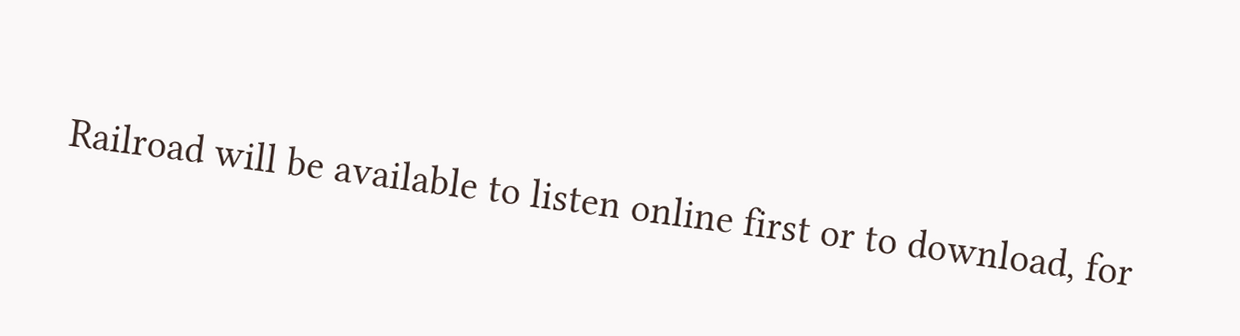Railroad will be available to listen online first or to download, for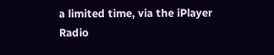a limited time, via the iPlayer Radio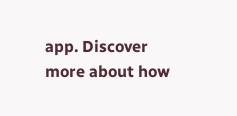app. Discover more about how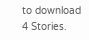to download 4 Stories.